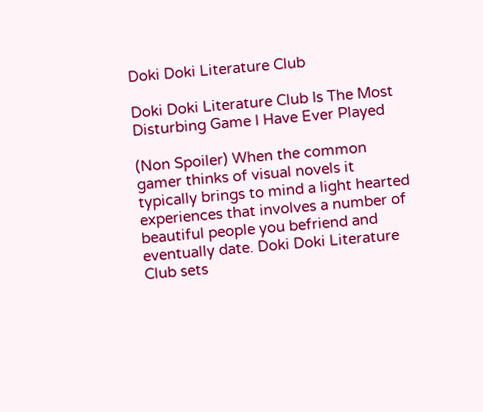Doki Doki Literature Club

Doki Doki Literature Club Is The Most Disturbing Game I Have Ever Played

(Non Spoiler) When the common gamer thinks of visual novels it typically brings to mind a light hearted experiences that involves a number of beautiful people you befriend and eventually date. Doki Doki Literature Club sets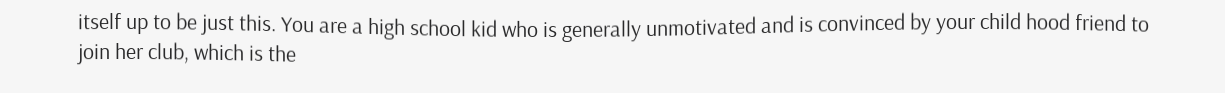itself up to be just this. You are a high school kid who is generally unmotivated and is convinced by your child hood friend to join her club, which is the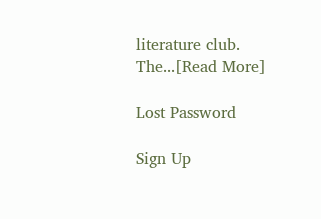literature club. The...[Read More]

Lost Password

Sign Up